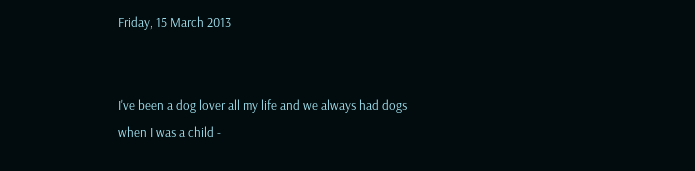Friday, 15 March 2013


I've been a dog lover all my life and we always had dogs when I was a child -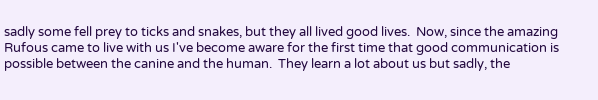sadly some fell prey to ticks and snakes, but they all lived good lives.  Now, since the amazing Rufous came to live with us I've become aware for the first time that good communication is possible between the canine and the human.  They learn a lot about us but sadly, the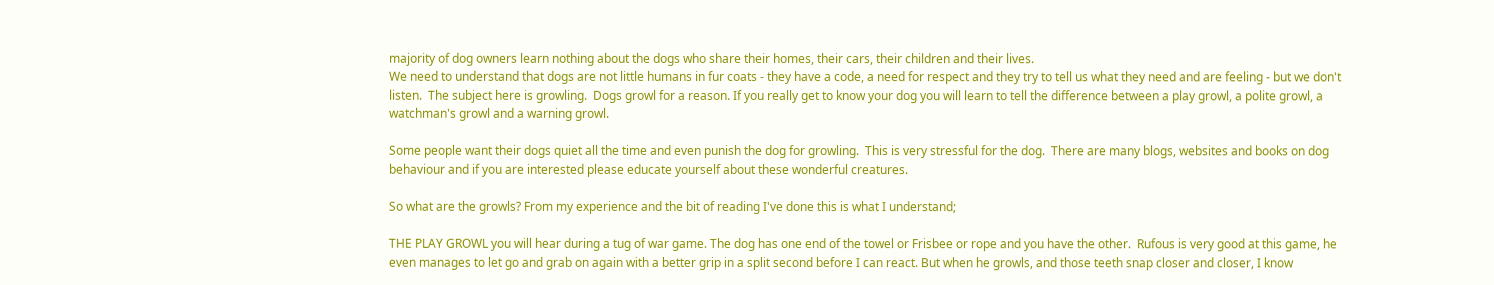majority of dog owners learn nothing about the dogs who share their homes, their cars, their children and their lives.
We need to understand that dogs are not little humans in fur coats - they have a code, a need for respect and they try to tell us what they need and are feeling - but we don't listen.  The subject here is growling.  Dogs growl for a reason. If you really get to know your dog you will learn to tell the difference between a play growl, a polite growl, a watchman's growl and a warning growl.

Some people want their dogs quiet all the time and even punish the dog for growling.  This is very stressful for the dog.  There are many blogs, websites and books on dog behaviour and if you are interested please educate yourself about these wonderful creatures.

So what are the growls? From my experience and the bit of reading I've done this is what I understand;

THE PLAY GROWL you will hear during a tug of war game. The dog has one end of the towel or Frisbee or rope and you have the other.  Rufous is very good at this game, he even manages to let go and grab on again with a better grip in a split second before I can react. But when he growls, and those teeth snap closer and closer, I know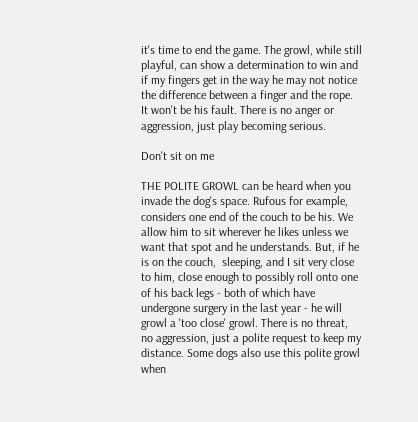it's time to end the game. The growl, while still playful, can show a determination to win and if my fingers get in the way he may not notice the difference between a finger and the rope. It won't be his fault. There is no anger or aggression, just play becoming serious.

Don't sit on me

THE POLITE GROWL can be heard when you invade the dog's space. Rufous for example, considers one end of the couch to be his. We allow him to sit wherever he likes unless we want that spot and he understands. But, if he is on the couch,  sleeping, and I sit very close to him, close enough to possibly roll onto one of his back legs - both of which have undergone surgery in the last year - he will growl a 'too close' growl. There is no threat, no aggression, just a polite request to keep my distance. Some dogs also use this polite growl when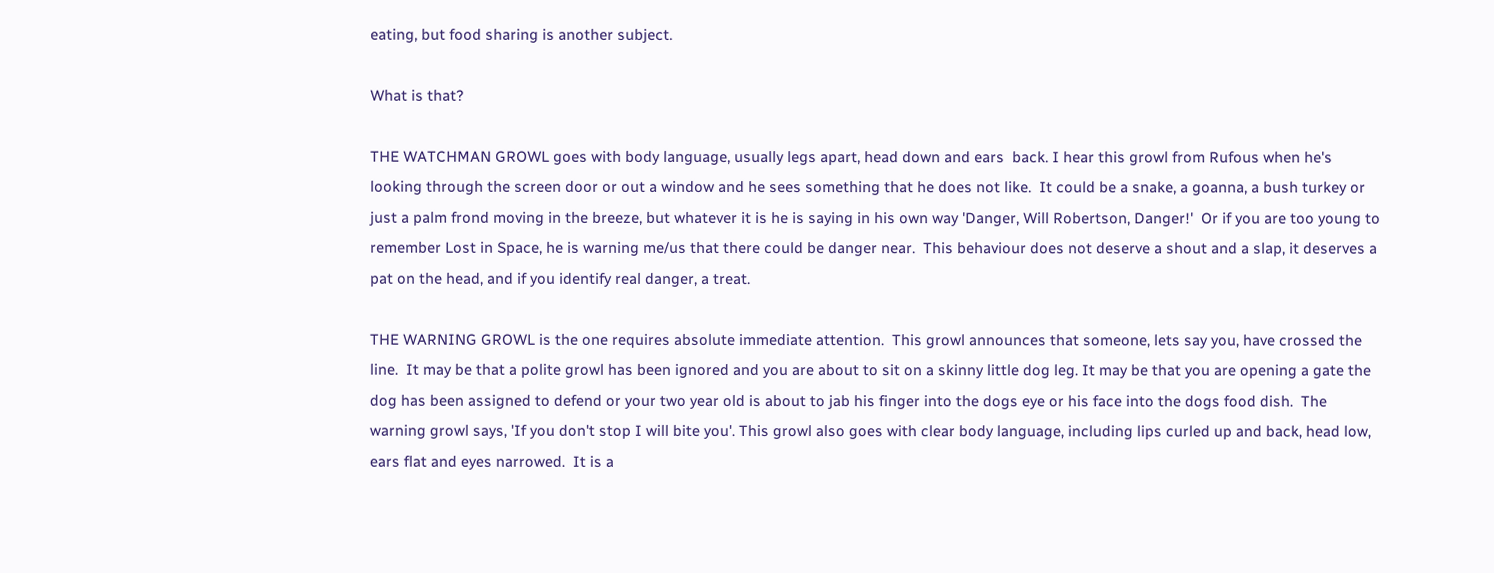eating, but food sharing is another subject.

What is that?

THE WATCHMAN GROWL goes with body language, usually legs apart, head down and ears  back. I hear this growl from Rufous when he's looking through the screen door or out a window and he sees something that he does not like.  It could be a snake, a goanna, a bush turkey or just a palm frond moving in the breeze, but whatever it is he is saying in his own way 'Danger, Will Robertson, Danger!'  Or if you are too young to remember Lost in Space, he is warning me/us that there could be danger near.  This behaviour does not deserve a shout and a slap, it deserves a pat on the head, and if you identify real danger, a treat.

THE WARNING GROWL is the one requires absolute immediate attention.  This growl announces that someone, lets say you, have crossed the line.  It may be that a polite growl has been ignored and you are about to sit on a skinny little dog leg. It may be that you are opening a gate the dog has been assigned to defend or your two year old is about to jab his finger into the dogs eye or his face into the dogs food dish.  The warning growl says, 'If you don't stop I will bite you'. This growl also goes with clear body language, including lips curled up and back, head low, ears flat and eyes narrowed.  It is a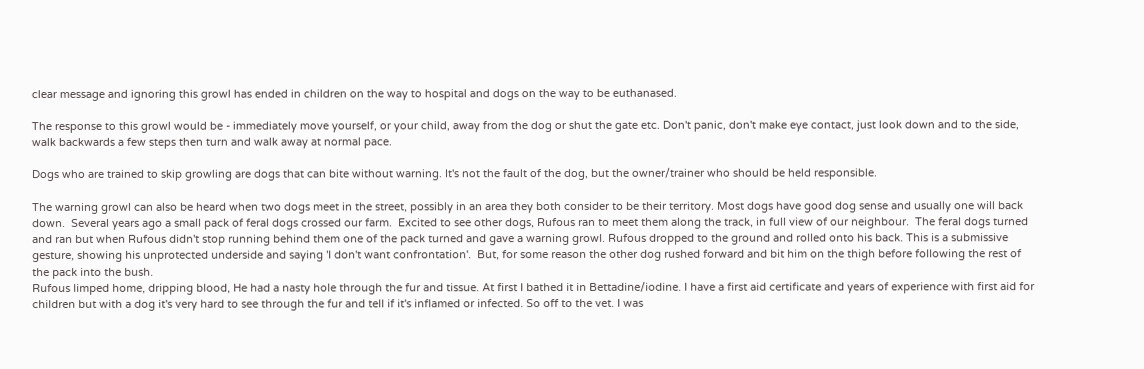clear message and ignoring this growl has ended in children on the way to hospital and dogs on the way to be euthanased.

The response to this growl would be - immediately move yourself, or your child, away from the dog or shut the gate etc. Don't panic, don't make eye contact, just look down and to the side, walk backwards a few steps then turn and walk away at normal pace.

Dogs who are trained to skip growling are dogs that can bite without warning. It's not the fault of the dog, but the owner/trainer who should be held responsible.

The warning growl can also be heard when two dogs meet in the street, possibly in an area they both consider to be their territory. Most dogs have good dog sense and usually one will back down.  Several years ago a small pack of feral dogs crossed our farm.  Excited to see other dogs, Rufous ran to meet them along the track, in full view of our neighbour.  The feral dogs turned and ran but when Rufous didn't stop running behind them one of the pack turned and gave a warning growl. Rufous dropped to the ground and rolled onto his back. This is a submissive gesture, showing his unprotected underside and saying 'I don't want confrontation'.  But, for some reason the other dog rushed forward and bit him on the thigh before following the rest of the pack into the bush.
Rufous limped home, dripping blood, He had a nasty hole through the fur and tissue. At first I bathed it in Bettadine/iodine. I have a first aid certificate and years of experience with first aid for children but with a dog it's very hard to see through the fur and tell if it's inflamed or infected. So off to the vet. I was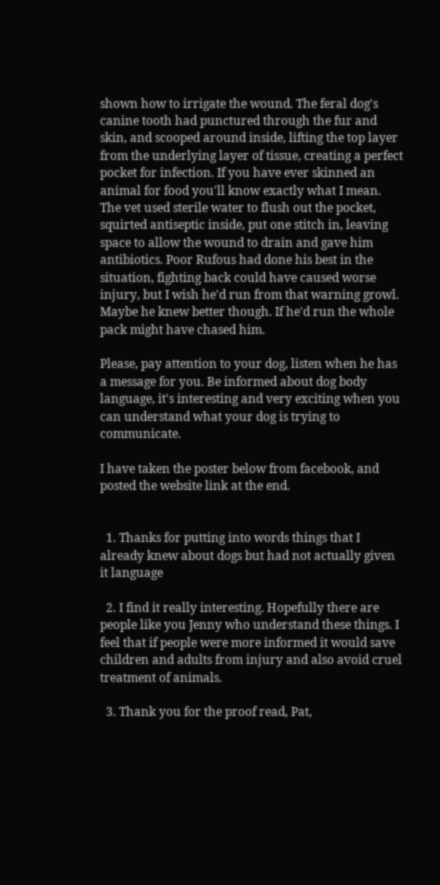shown how to irrigate the wound. The feral dog's canine tooth had punctured through the fur and skin, and scooped around inside, lifting the top layer from the underlying layer of tissue, creating a perfect pocket for infection. If you have ever skinned an animal for food you'll know exactly what I mean.  The vet used sterile water to flush out the pocket, squirted antiseptic inside, put one stitch in, leaving space to allow the wound to drain and gave him antibiotics. Poor Rufous had done his best in the situation, fighting back could have caused worse injury, but I wish he'd run from that warning growl. Maybe he knew better though. If he'd run the whole pack might have chased him.

Please, pay attention to your dog, listen when he has a message for you. Be informed about dog body language, it's interesting and very exciting when you can understand what your dog is trying to communicate.

I have taken the poster below from facebook, and posted the website link at the end.


  1. Thanks for putting into words things that I already knew about dogs but had not actually given it language

  2. I find it really interesting. Hopefully there are people like you Jenny who understand these things. I feel that if people were more informed it would save children and adults from injury and also avoid cruel treatment of animals.

  3. Thank you for the proof read, Pat,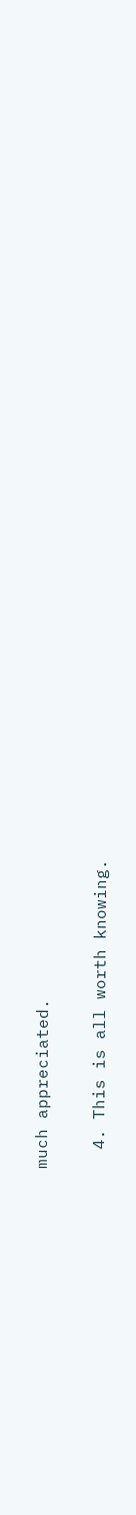much appreciated.

  4. This is all worth knowing.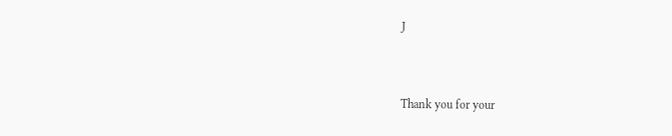J


Thank you for your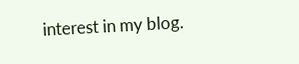interest in my blog.